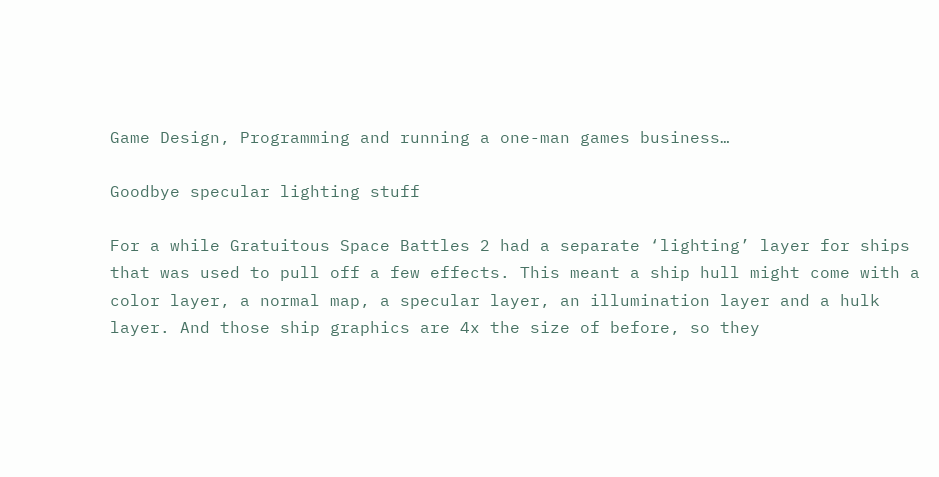Game Design, Programming and running a one-man games business…

Goodbye specular lighting stuff

For a while Gratuitous Space Battles 2 had a separate ‘lighting’ layer for ships that was used to pull off a few effects. This meant a ship hull might come with a color layer, a normal map, a specular layer, an illumination layer and a hulk layer. And those ship graphics are 4x the size of before, so they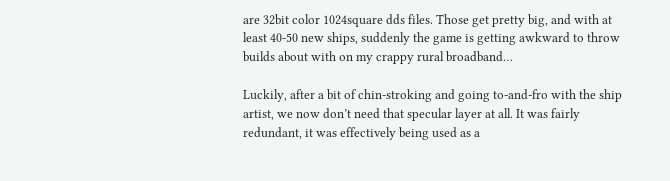are 32bit color 1024square dds files. Those get pretty big, and with at least 40-50 new ships, suddenly the game is getting awkward to throw builds about with on my crappy rural broadband…

Luckily, after a bit of chin-stroking and going to-and-fro with the ship artist, we now don’t need that specular layer at all. It was fairly redundant, it was effectively being used as a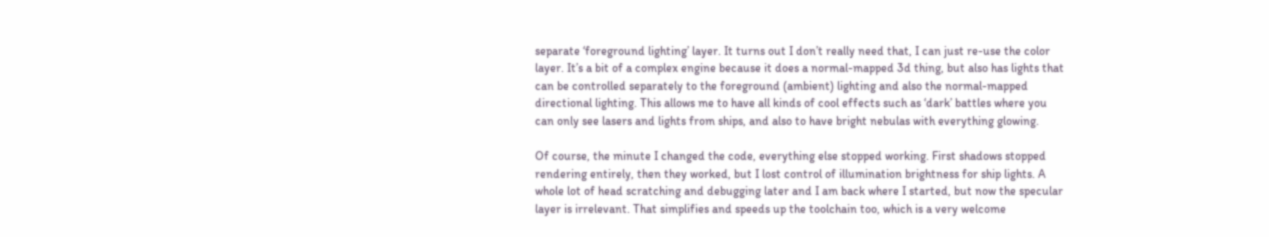separate ‘foreground lighting’ layer. It turns out I don’t really need that, I can just re-use the color layer. It’s a bit of a complex engine because it does a normal-mapped 3d thing, but also has lights that can be controlled separately to the foreground (ambient) lighting and also the normal-mapped directional lighting. This allows me to have all kinds of cool effects such as ‘dark’ battles where you can only see lasers and lights from ships, and also to have bright nebulas with everything glowing.

Of course, the minute I changed the code, everything else stopped working. First shadows stopped rendering entirely, then they worked, but I lost control of illumination brightness for ship lights. A whole lot of head scratching and debugging later and I am back where I started, but now the specular layer is irrelevant. That simplifies and speeds up the toolchain too, which is a very welcome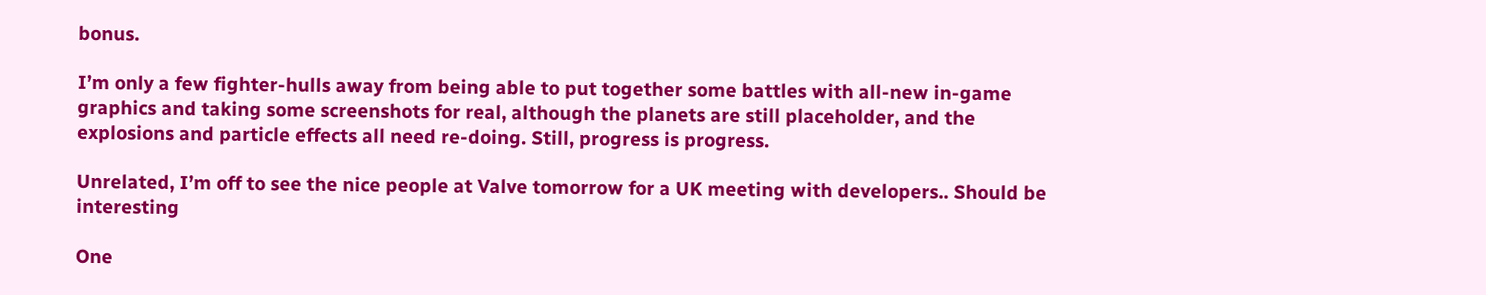bonus.

I’m only a few fighter-hulls away from being able to put together some battles with all-new in-game graphics and taking some screenshots for real, although the planets are still placeholder, and the explosions and particle effects all need re-doing. Still, progress is progress.

Unrelated, I’m off to see the nice people at Valve tomorrow for a UK meeting with developers.. Should be interesting

One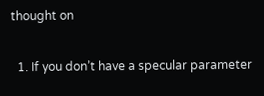thought on

  1. If you don’t have a specular parameter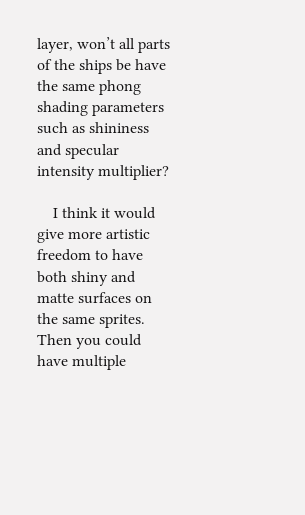layer, won’t all parts of the ships be have the same phong shading parameters such as shininess and specular intensity multiplier?

    I think it would give more artistic freedom to have both shiny and matte surfaces on the same sprites. Then you could have multiple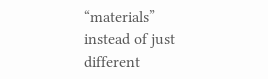“materials” instead of just different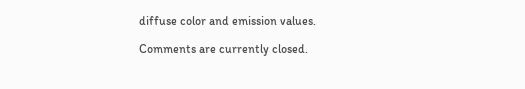diffuse color and emission values.

Comments are currently closed.